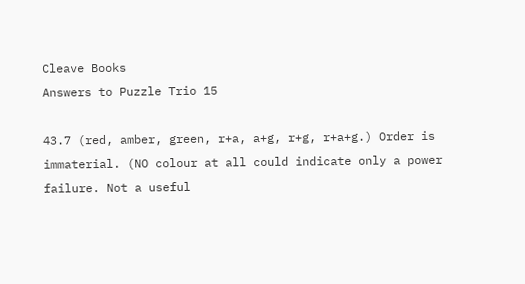Cleave Books
Answers to Puzzle Trio 15

43.7 (red, amber, green, r+a, a+g, r+g, r+a+g.) Order is immaterial. (NO colour at all could indicate only a power failure. Not a useful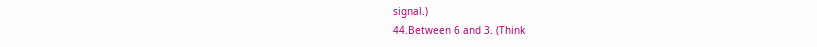signal.)
44.Between 6 and 3. (Think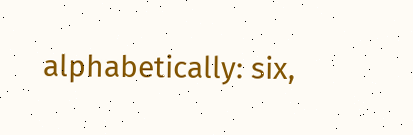alphabetically: six,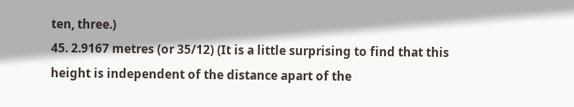ten, three.)
45. 2.9167 metres (or 35/12) (It is a little surprising to find that this height is independent of the distance apart of the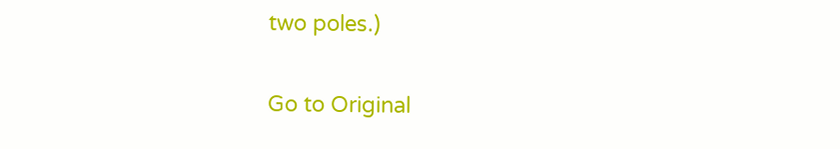two poles.)

Go to Original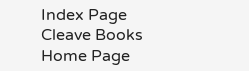Index Page
Cleave Books
Home Page